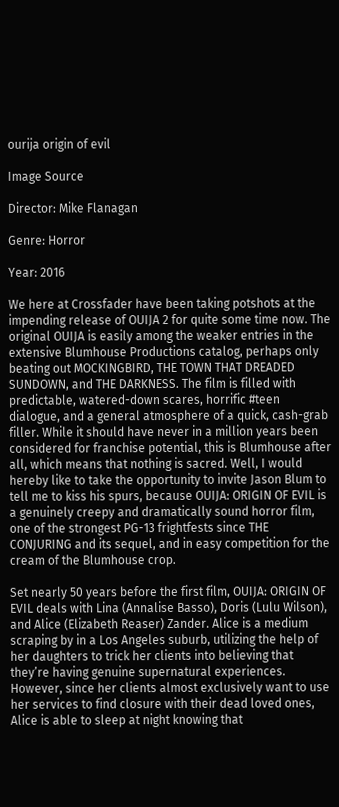ourija origin of evil

Image Source

Director: Mike Flanagan

Genre: Horror

Year: 2016

We here at Crossfader have been taking potshots at the impending release of OUIJA 2 for quite some time now. The original OUIJA is easily among the weaker entries in the extensive Blumhouse Productions catalog, perhaps only beating out MOCKINGBIRD, THE TOWN THAT DREADED SUNDOWN, and THE DARKNESS. The film is filled with predictable, watered-down scares, horrific #teen dialogue, and a general atmosphere of a quick, cash-grab filler. While it should have never in a million years been considered for franchise potential, this is Blumhouse after all, which means that nothing is sacred. Well, I would hereby like to take the opportunity to invite Jason Blum to tell me to kiss his spurs, because OUIJA: ORIGIN OF EVIL is a genuinely creepy and dramatically sound horror film, one of the strongest PG-13 frightfests since THE CONJURING and its sequel, and in easy competition for the cream of the Blumhouse crop.

Set nearly 50 years before the first film, OUIJA: ORIGIN OF EVIL deals with Lina (Annalise Basso), Doris (Lulu Wilson), and Alice (Elizabeth Reaser) Zander. Alice is a medium scraping by in a Los Angeles suburb, utilizing the help of her daughters to trick her clients into believing that they’re having genuine supernatural experiences. However, since her clients almost exclusively want to use her services to find closure with their dead loved ones, Alice is able to sleep at night knowing that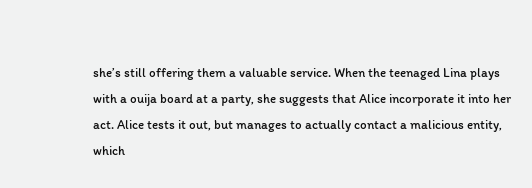she’s still offering them a valuable service. When the teenaged Lina plays with a ouija board at a party, she suggests that Alice incorporate it into her act. Alice tests it out, but manages to actually contact a malicious entity, which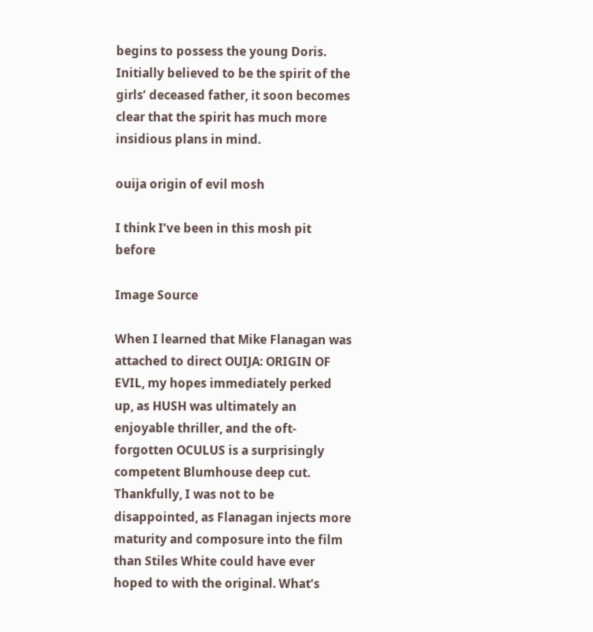begins to possess the young Doris. Initially believed to be the spirit of the girls’ deceased father, it soon becomes clear that the spirit has much more insidious plans in mind.

ouija origin of evil mosh

I think I’ve been in this mosh pit before

Image Source

When I learned that Mike Flanagan was attached to direct OUIJA: ORIGIN OF EVIL, my hopes immediately perked up, as HUSH was ultimately an enjoyable thriller, and the oft-forgotten OCULUS is a surprisingly competent Blumhouse deep cut. Thankfully, I was not to be disappointed, as Flanagan injects more maturity and composure into the film than Stiles White could have ever hoped to with the original. What’s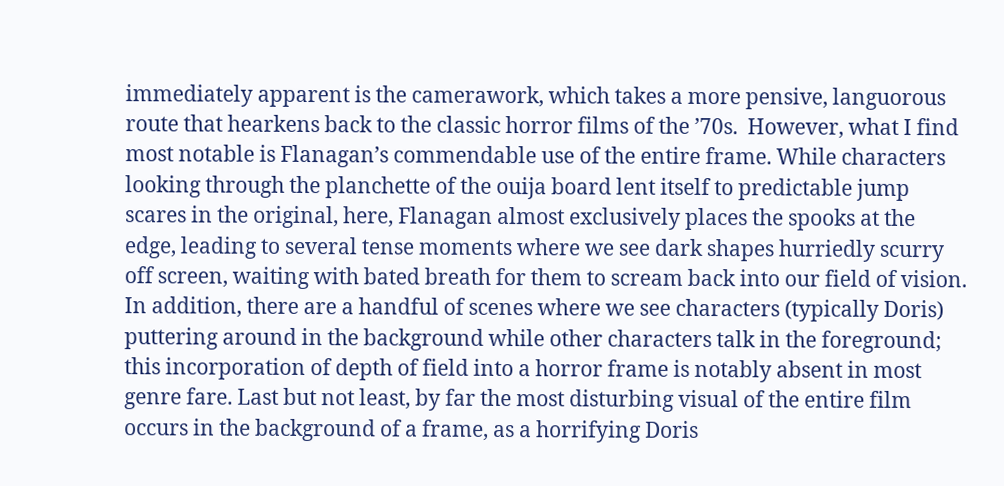immediately apparent is the camerawork, which takes a more pensive, languorous route that hearkens back to the classic horror films of the ʼ70s.  However, what I find most notable is Flanagan’s commendable use of the entire frame. While characters looking through the planchette of the ouija board lent itself to predictable jump scares in the original, here, Flanagan almost exclusively places the spooks at the edge, leading to several tense moments where we see dark shapes hurriedly scurry off screen, waiting with bated breath for them to scream back into our field of vision. In addition, there are a handful of scenes where we see characters (typically Doris) puttering around in the background while other characters talk in the foreground; this incorporation of depth of field into a horror frame is notably absent in most genre fare. Last but not least, by far the most disturbing visual of the entire film occurs in the background of a frame, as a horrifying Doris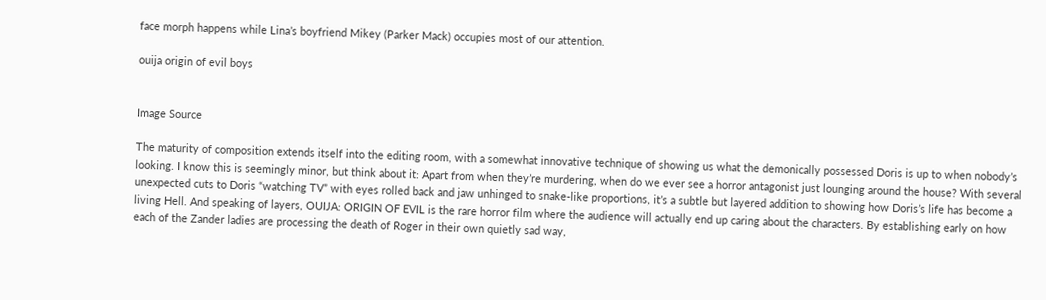face morph happens while Lina’s boyfriend Mikey (Parker Mack) occupies most of our attention.

ouija origin of evil boys


Image Source

The maturity of composition extends itself into the editing room, with a somewhat innovative technique of showing us what the demonically possessed Doris is up to when nobody’s looking. I know this is seemingly minor, but think about it: Apart from when they’re murdering, when do we ever see a horror antagonist just lounging around the house? With several unexpected cuts to Doris “watching TV” with eyes rolled back and jaw unhinged to snake-like proportions, it’s a subtle but layered addition to showing how Doris’s life has become a living Hell. And speaking of layers, OUIJA: ORIGIN OF EVIL is the rare horror film where the audience will actually end up caring about the characters. By establishing early on how each of the Zander ladies are processing the death of Roger in their own quietly sad way,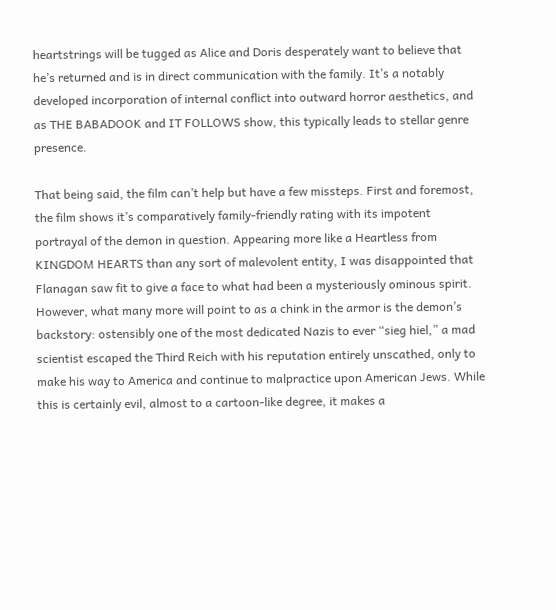heartstrings will be tugged as Alice and Doris desperately want to believe that he’s returned and is in direct communication with the family. It’s a notably developed incorporation of internal conflict into outward horror aesthetics, and as THE BABADOOK and IT FOLLOWS show, this typically leads to stellar genre presence.

That being said, the film can’t help but have a few missteps. First and foremost, the film shows it’s comparatively family-friendly rating with its impotent portrayal of the demon in question. Appearing more like a Heartless from KINGDOM HEARTS than any sort of malevolent entity, I was disappointed that Flanagan saw fit to give a face to what had been a mysteriously ominous spirit. However, what many more will point to as a chink in the armor is the demon’s backstory: ostensibly one of the most dedicated Nazis to ever “sieg hiel,” a mad scientist escaped the Third Reich with his reputation entirely unscathed, only to make his way to America and continue to malpractice upon American Jews. While this is certainly evil, almost to a cartoon-like degree, it makes a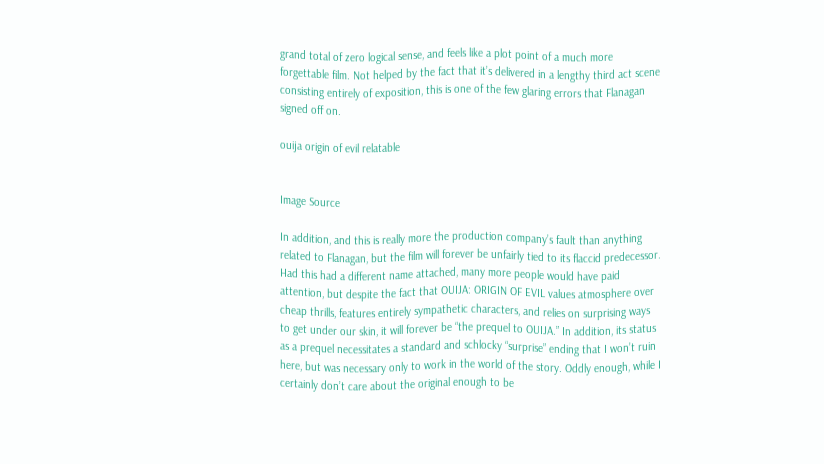grand total of zero logical sense, and feels like a plot point of a much more forgettable film. Not helped by the fact that it’s delivered in a lengthy third act scene consisting entirely of exposition, this is one of the few glaring errors that Flanagan signed off on.

ouija origin of evil relatable


Image Source

In addition, and this is really more the production company’s fault than anything related to Flanagan, but the film will forever be unfairly tied to its flaccid predecessor. Had this had a different name attached, many more people would have paid attention, but despite the fact that OUIJA: ORIGIN OF EVIL values atmosphere over cheap thrills, features entirely sympathetic characters, and relies on surprising ways to get under our skin, it will forever be “the prequel to OUIJA.” In addition, its status as a prequel necessitates a standard and schlocky “surprise” ending that I won’t ruin here, but was necessary only to work in the world of the story. Oddly enough, while I certainly don’t care about the original enough to be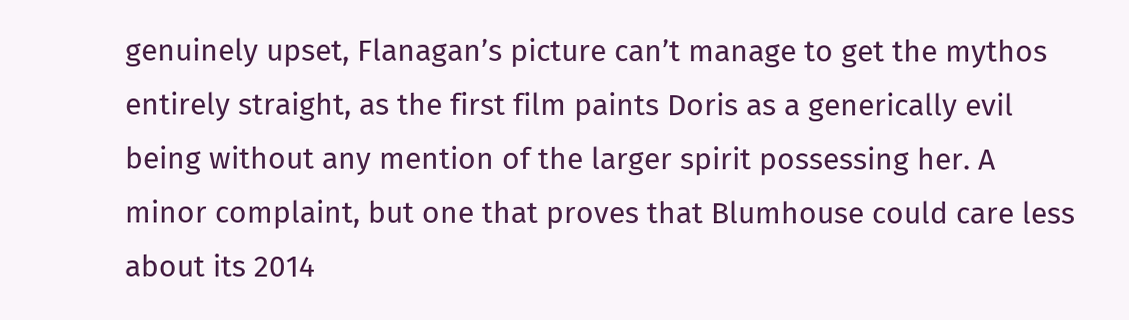genuinely upset, Flanagan’s picture can’t manage to get the mythos entirely straight, as the first film paints Doris as a generically evil being without any mention of the larger spirit possessing her. A minor complaint, but one that proves that Blumhouse could care less about its 2014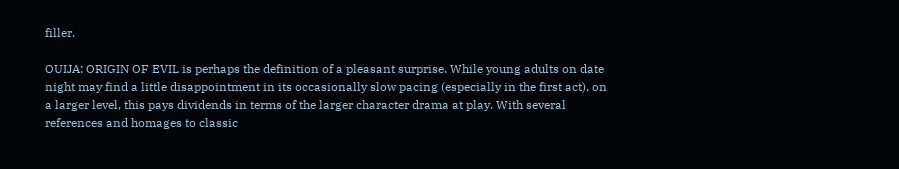filler.

OUIJA: ORIGIN OF EVIL is perhaps the definition of a pleasant surprise. While young adults on date night may find a little disappointment in its occasionally slow pacing (especially in the first act), on a larger level, this pays dividends in terms of the larger character drama at play. With several references and homages to classic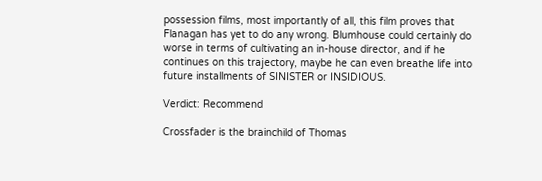possession films, most importantly of all, this film proves that Flanagan has yet to do any wrong. Blumhouse could certainly do worse in terms of cultivating an in-house director, and if he continues on this trajectory, maybe he can even breathe life into future installments of SINISTER or INSIDIOUS.

Verdict: Recommend

Crossfader is the brainchild of Thomas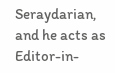Seraydarian, and he acts as Editor-in-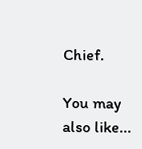Chief.

You may also like...